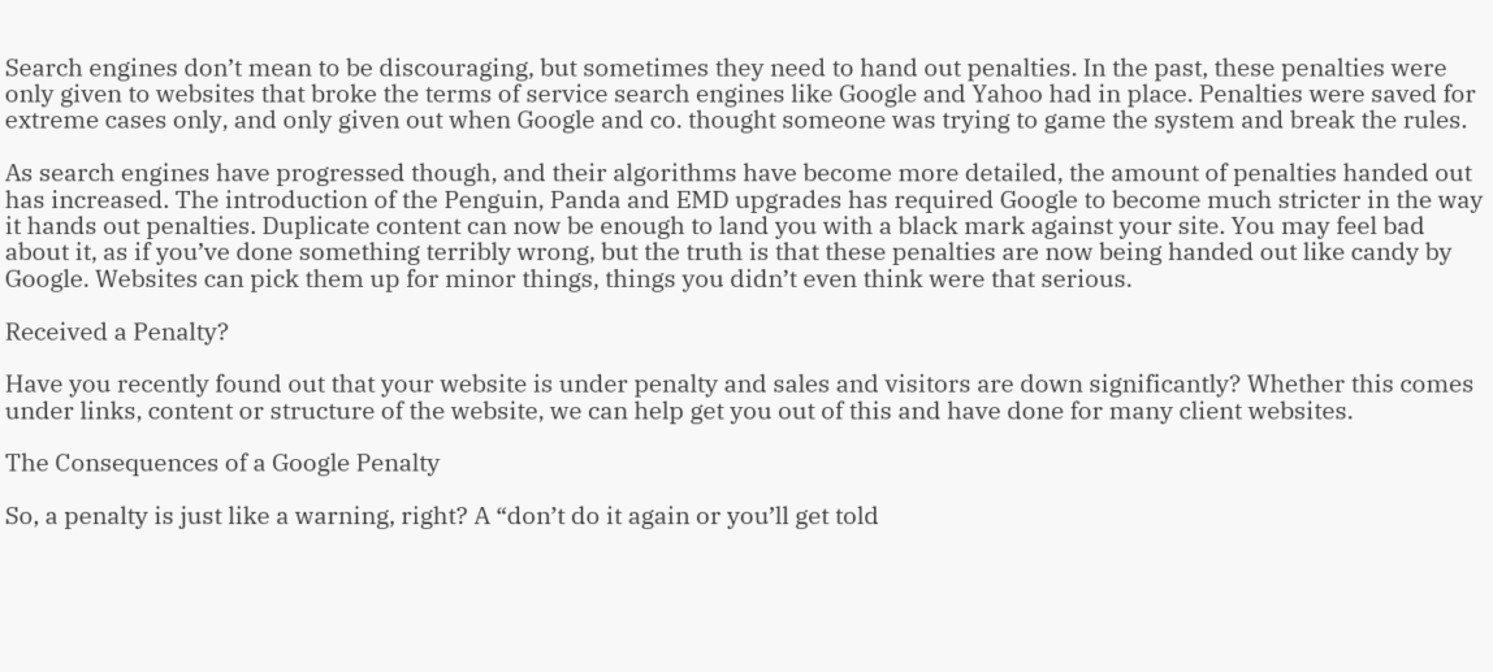Search engines don’t mean to be discouraging, but sometimes they need to hand out penalties. In the past, these penalties were only given to websites that broke the terms of service search engines like Google and Yahoo had in place. Penalties were saved for extreme cases only, and only given out when Google and co. thought someone was trying to game the system and break the rules.

As search engines have progressed though, and their algorithms have become more detailed, the amount of penalties handed out has increased. The introduction of the Penguin, Panda and EMD upgrades has required Google to become much stricter in the way it hands out penalties. Duplicate content can now be enough to land you with a black mark against your site. You may feel bad about it, as if you’ve done something terribly wrong, but the truth is that these penalties are now being handed out like candy by Google. Websites can pick them up for minor things, things you didn’t even think were that serious.

Received a Penalty?

Have you recently found out that your website is under penalty and sales and visitors are down significantly? Whether this comes under links, content or structure of the website, we can help get you out of this and have done for many client websites.

The Consequences of a Google Penalty

So, a penalty is just like a warning, right? A “don’t do it again or you’ll get told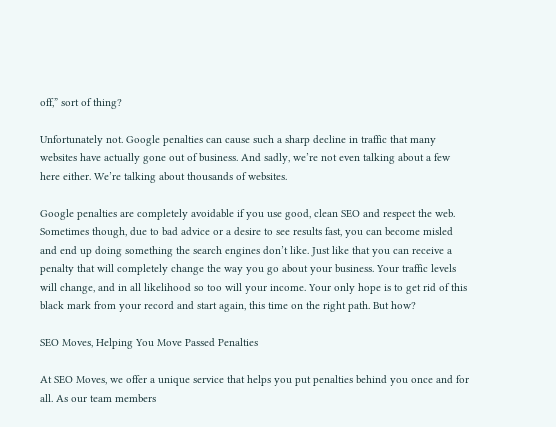off,” sort of thing?

Unfortunately not. Google penalties can cause such a sharp decline in traffic that many websites have actually gone out of business. And sadly, we’re not even talking about a few here either. We’re talking about thousands of websites.

Google penalties are completely avoidable if you use good, clean SEO and respect the web. Sometimes though, due to bad advice or a desire to see results fast, you can become misled and end up doing something the search engines don’t like. Just like that you can receive a penalty that will completely change the way you go about your business. Your traffic levels will change, and in all likelihood so too will your income. Your only hope is to get rid of this black mark from your record and start again, this time on the right path. But how?

SEO Moves, Helping You Move Passed Penalties

At SEO Moves, we offer a unique service that helps you put penalties behind you once and for all. As our team members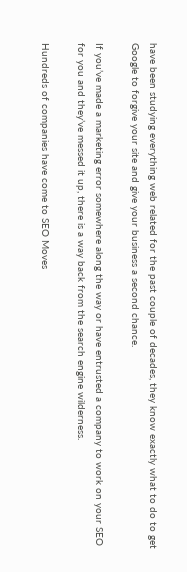have been studying everything web related for the past couple of decades, they know exactly what to do to get Google to forgive your site and give your business a second chance.

If you’ve made a marketing error somewhere along the way or have entrusted a company to work on your SEO for you and they’ve messed it up, there is a way back from the search engine wilderness.

Hundreds of companies have come to SEO Moves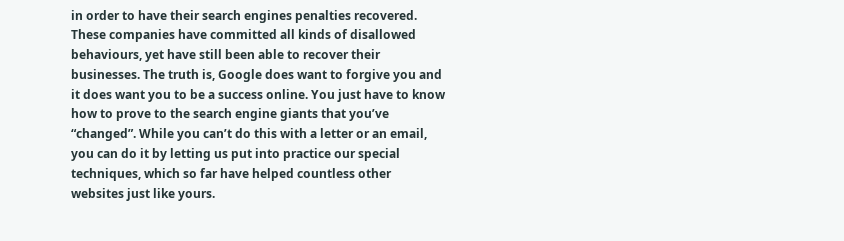in order to have their search engines penalties recovered. These companies have committed all kinds of disallowed behaviours, yet have still been able to recover their businesses. The truth is, Google does want to forgive you and it does want you to be a success online. You just have to know how to prove to the search engine giants that you’ve “changed”. While you can’t do this with a letter or an email, you can do it by letting us put into practice our special techniques, which so far have helped countless other websites just like yours.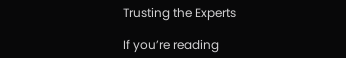Trusting the Experts

If you’re reading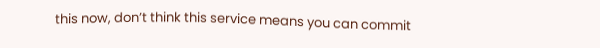this now, don’t think this service means you can commit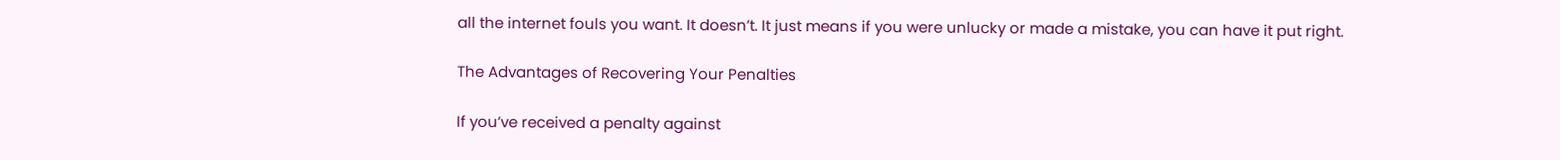all the internet fouls you want. It doesn’t. It just means if you were unlucky or made a mistake, you can have it put right.

The Advantages of Recovering Your Penalties

If you’ve received a penalty against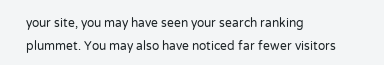your site, you may have seen your search ranking plummet. You may also have noticed far fewer visitors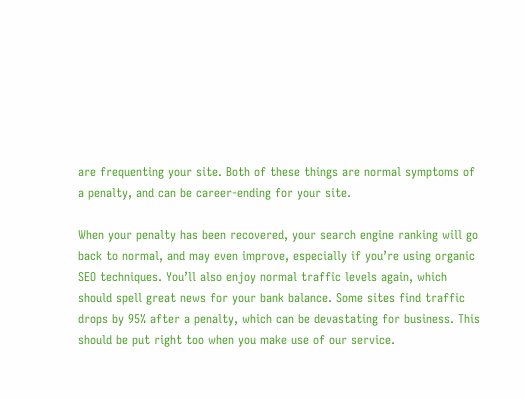are frequenting your site. Both of these things are normal symptoms of a penalty, and can be career-ending for your site.

When your penalty has been recovered, your search engine ranking will go back to normal, and may even improve, especially if you’re using organic SEO techniques. You’ll also enjoy normal traffic levels again, which should spell great news for your bank balance. Some sites find traffic drops by 95% after a penalty, which can be devastating for business. This should be put right too when you make use of our service.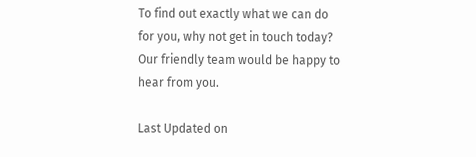To find out exactly what we can do for you, why not get in touch today? Our friendly team would be happy to hear from you.

Last Updated on